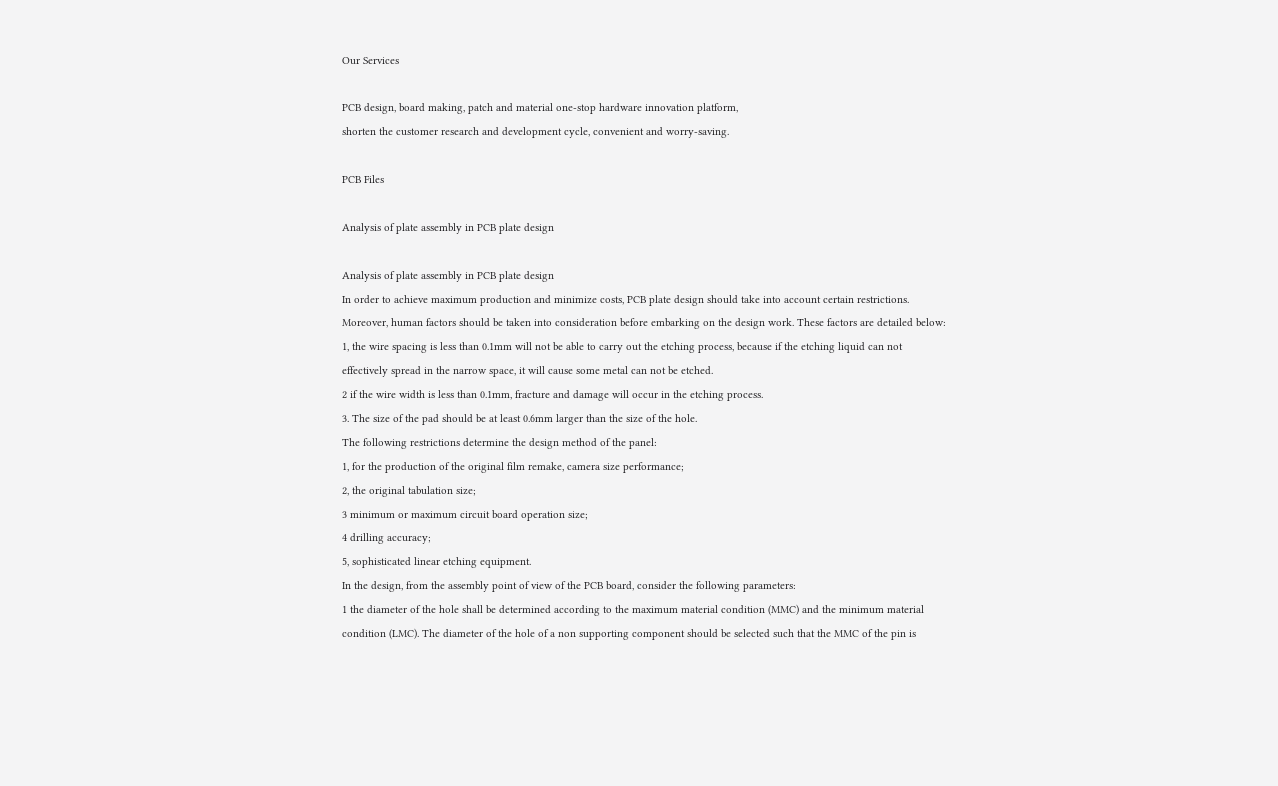Our Services

PCB design, board making, patch and material one-stop hardware innovation platform,
shorten the customer research and development cycle, convenient and worry-saving.

PCB Files

Analysis of plate assembly in PCB plate design

Analysis of plate assembly in PCB plate design
In order to achieve maximum production and minimize costs, PCB plate design should take into account certain restrictions. Moreover, human factors should be taken into consideration before embarking on the design work. These factors are detailed below:
1, the wire spacing is less than 0.1mm will not be able to carry out the etching process, because if the etching liquid can not effectively spread in the narrow space, it will cause some metal can not be etched.
2 if the wire width is less than 0.1mm, fracture and damage will occur in the etching process.
3. The size of the pad should be at least 0.6mm larger than the size of the hole.
The following restrictions determine the design method of the panel:
1, for the production of the original film remake, camera size performance;
2, the original tabulation size;
3 minimum or maximum circuit board operation size;
4 drilling accuracy;
5, sophisticated linear etching equipment.
In the design, from the assembly point of view of the PCB board, consider the following parameters:
1 the diameter of the hole shall be determined according to the maximum material condition (MMC) and the minimum material condition (LMC). The diameter of the hole of a non supporting component should be selected such that the MMC of the pin is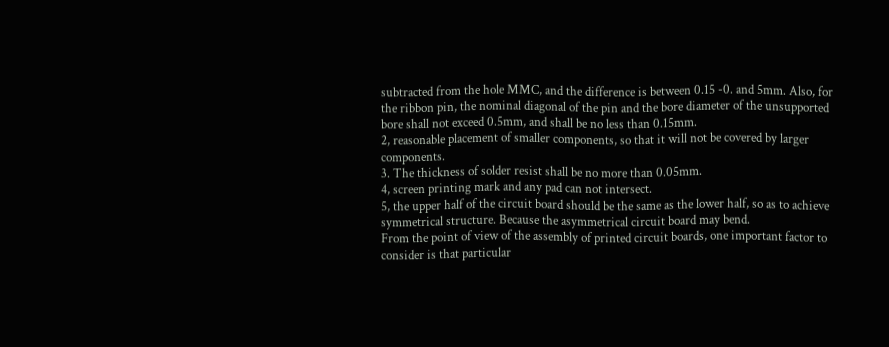subtracted from the hole MMC, and the difference is between 0.15 -0. and 5mm. Also, for the ribbon pin, the nominal diagonal of the pin and the bore diameter of the unsupported bore shall not exceed 0.5mm, and shall be no less than 0.15mm.
2, reasonable placement of smaller components, so that it will not be covered by larger components.
3. The thickness of solder resist shall be no more than 0.05mm.
4, screen printing mark and any pad can not intersect.
5, the upper half of the circuit board should be the same as the lower half, so as to achieve symmetrical structure. Because the asymmetrical circuit board may bend.
From the point of view of the assembly of printed circuit boards, one important factor to consider is that particular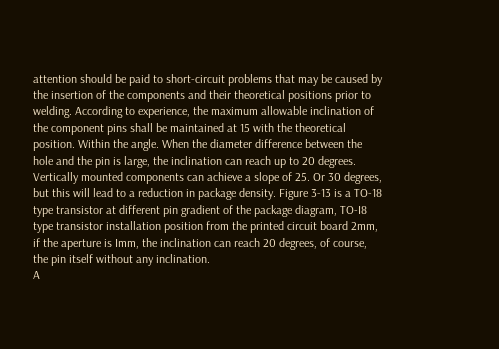attention should be paid to short-circuit problems that may be caused by the insertion of the components and their theoretical positions prior to welding. According to experience, the maximum allowable inclination of the component pins shall be maintained at 15 with the theoretical position. Within the angle. When the diameter difference between the hole and the pin is large, the inclination can reach up to 20 degrees. Vertically mounted components can achieve a slope of 25. Or 30 degrees, but this will lead to a reduction in package density. Figure 3-13 is a TO-18 type transistor at different pin gradient of the package diagram, TO-I8 type transistor installation position from the printed circuit board 2mm, if the aperture is Imm, the inclination can reach 20 degrees, of course, the pin itself without any inclination.
A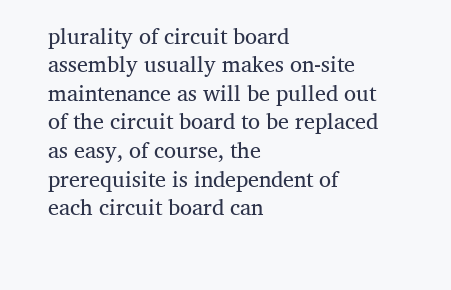plurality of circuit board assembly usually makes on-site maintenance as will be pulled out of the circuit board to be replaced as easy, of course, the prerequisite is independent of each circuit board can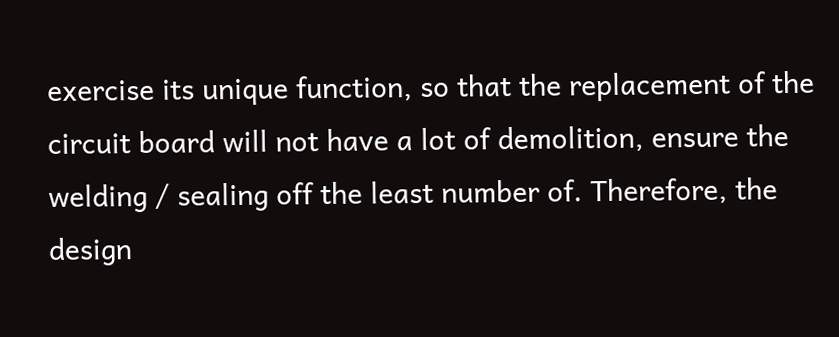exercise its unique function, so that the replacement of the circuit board will not have a lot of demolition, ensure the welding / sealing off the least number of. Therefore, the design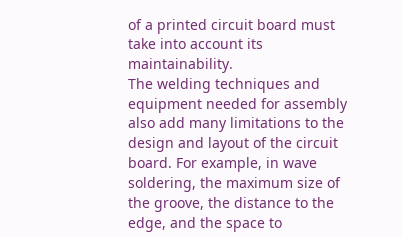of a printed circuit board must take into account its maintainability.
The welding techniques and equipment needed for assembly also add many limitations to the design and layout of the circuit board. For example, in wave soldering, the maximum size of the groove, the distance to the edge, and the space to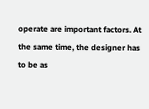operate are important factors. At the same time, the designer has to be as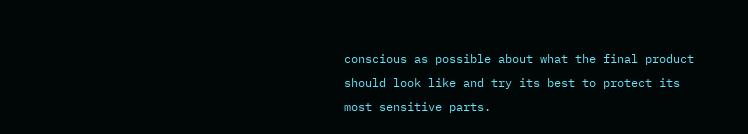conscious as possible about what the final product should look like and try its best to protect its most sensitive parts.